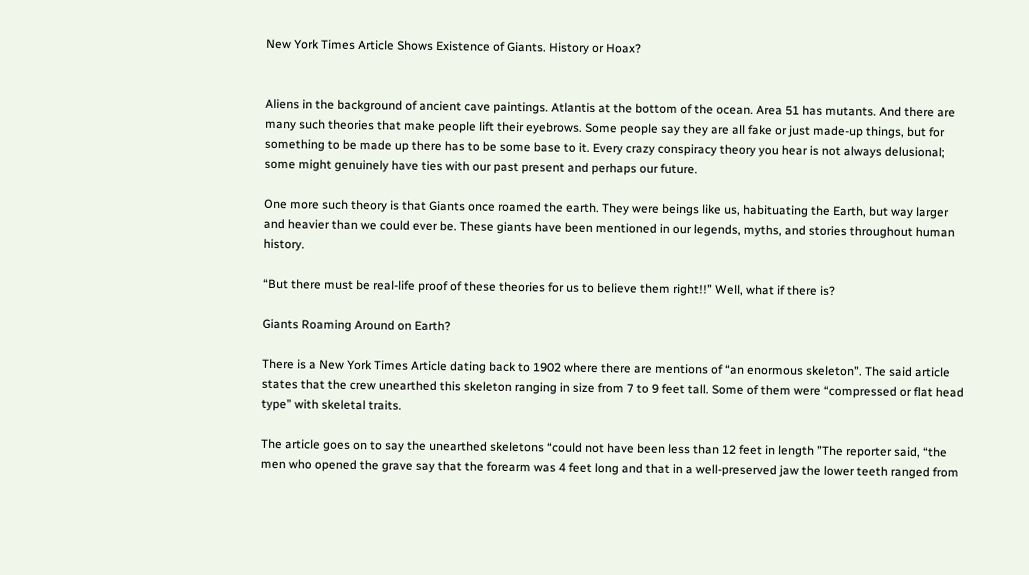New York Times Article Shows Existence of Giants. History or Hoax?


Aliens in the background of ancient cave paintings. Atlantis at the bottom of the ocean. Area 51 has mutants. And there are many such theories that make people lift their eyebrows. Some people say they are all fake or just made-up things, but for something to be made up there has to be some base to it. Every crazy conspiracy theory you hear is not always delusional; some might genuinely have ties with our past present and perhaps our future.

One more such theory is that Giants once roamed the earth. They were beings like us, habituating the Earth, but way larger and heavier than we could ever be. These giants have been mentioned in our legends, myths, and stories throughout human history.

“But there must be real-life proof of these theories for us to believe them right!!” Well, what if there is?

Giants Roaming Around on Earth?

There is a New York Times Article dating back to 1902 where there are mentions of “an enormous skeleton”. The said article states that the crew unearthed this skeleton ranging in size from 7 to 9 feet tall. Some of them were “compressed or flat head type” with skeletal traits.

The article goes on to say the unearthed skeletons “could not have been less than 12 feet in length ”The reporter said, “the men who opened the grave say that the forearm was 4 feet long and that in a well-preserved jaw the lower teeth ranged from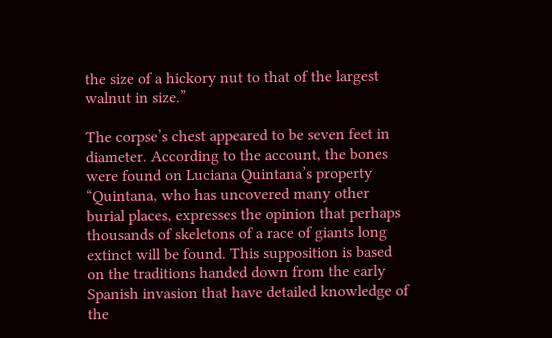the size of a hickory nut to that of the largest walnut in size.”

The corpse’s chest appeared to be seven feet in diameter. According to the account, the bones were found on Luciana Quintana’s property “Quintana, who has uncovered many other burial places, expresses the opinion that perhaps thousands of skeletons of a race of giants long extinct will be found. This supposition is based on the traditions handed down from the early Spanish invasion that have detailed knowledge of the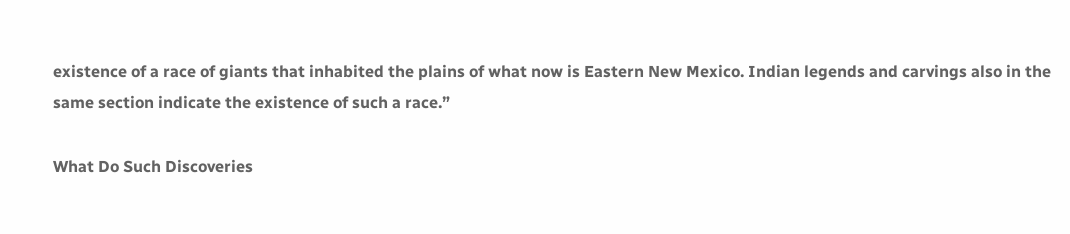existence of a race of giants that inhabited the plains of what now is Eastern New Mexico. Indian legends and carvings also in the same section indicate the existence of such a race.”

What Do Such Discoveries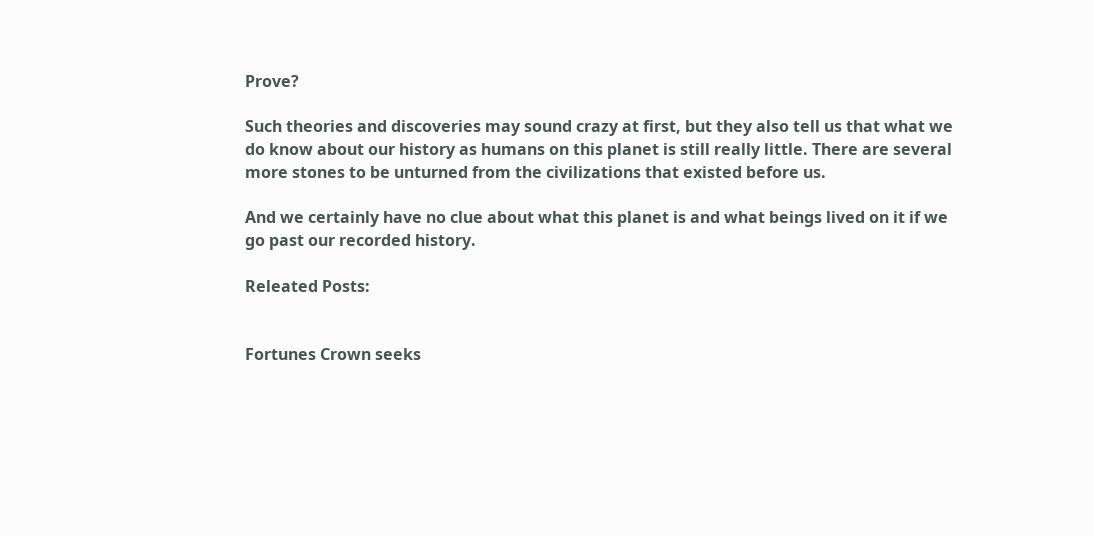Prove?

Such theories and discoveries may sound crazy at first, but they also tell us that what we do know about our history as humans on this planet is still really little. There are several more stones to be unturned from the civilizations that existed before us.

And we certainly have no clue about what this planet is and what beings lived on it if we go past our recorded history.

Releated Posts:


Fortunes Crown seeks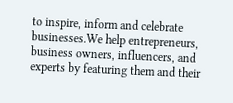to inspire, inform and celebrate businesses.We help entrepreneurs, business owners, influencers, and experts by featuring them and their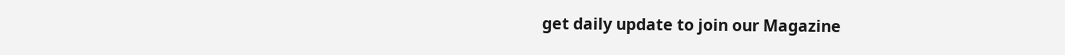get daily update to join our Magazine